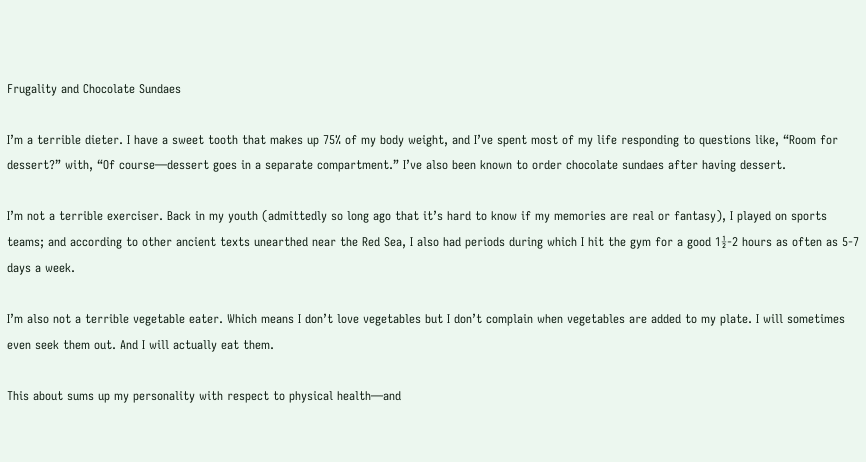Frugality and Chocolate Sundaes

I’m a terrible dieter. I have a sweet tooth that makes up 75% of my body weight, and I’ve spent most of my life responding to questions like, “Room for dessert?” with, “Of course—dessert goes in a separate compartment.” I’ve also been known to order chocolate sundaes after having dessert.

I’m not a terrible exerciser. Back in my youth (admittedly so long ago that it’s hard to know if my memories are real or fantasy), I played on sports teams; and according to other ancient texts unearthed near the Red Sea, I also had periods during which I hit the gym for a good 1½-2 hours as often as 5-7 days a week.

I’m also not a terrible vegetable eater. Which means I don’t love vegetables but I don’t complain when vegetables are added to my plate. I will sometimes even seek them out. And I will actually eat them.

This about sums up my personality with respect to physical health—and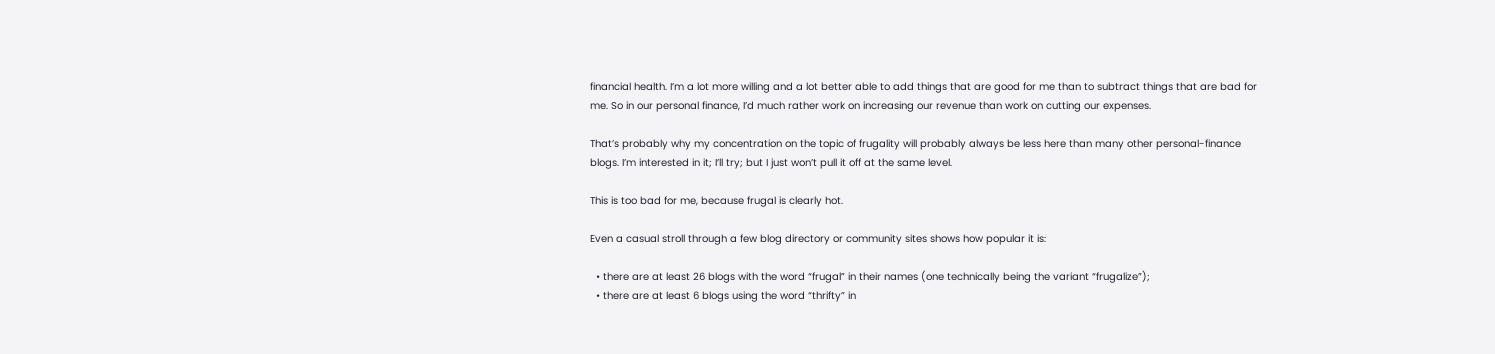financial health. I’m a lot more willing and a lot better able to add things that are good for me than to subtract things that are bad for me. So in our personal finance, I’d much rather work on increasing our revenue than work on cutting our expenses.

That’s probably why my concentration on the topic of frugality will probably always be less here than many other personal-finance blogs. I’m interested in it; I’ll try; but I just won’t pull it off at the same level.

This is too bad for me, because frugal is clearly hot.

Even a casual stroll through a few blog directory or community sites shows how popular it is:

  • there are at least 26 blogs with the word “frugal” in their names (one technically being the variant “frugalize”);
  • there are at least 6 blogs using the word “thrifty” in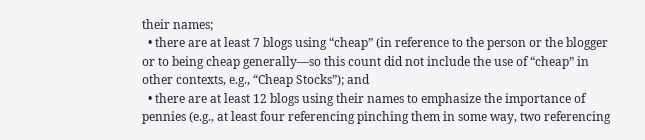their names;
  • there are at least 7 blogs using “cheap” (in reference to the person or the blogger or to being cheap generally—so this count did not include the use of “cheap” in other contexts, e.g., “Cheap Stocks”); and
  • there are at least 12 blogs using their names to emphasize the importance of pennies (e.g., at least four referencing pinching them in some way, two referencing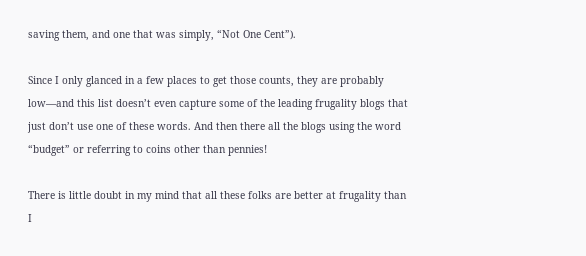saving them, and one that was simply, “Not One Cent”).

Since I only glanced in a few places to get those counts, they are probably low—and this list doesn’t even capture some of the leading frugality blogs that just don’t use one of these words. And then there all the blogs using the word “budget” or referring to coins other than pennies!

There is little doubt in my mind that all these folks are better at frugality than I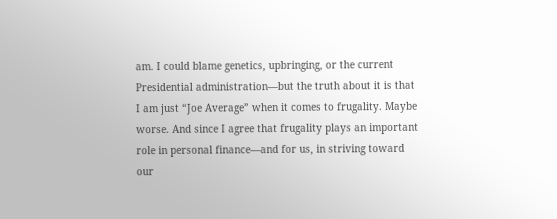am. I could blame genetics, upbringing, or the current Presidential administration—but the truth about it is that I am just “Joe Average” when it comes to frugality. Maybe worse. And since I agree that frugality plays an important role in personal finance—and for us, in striving toward our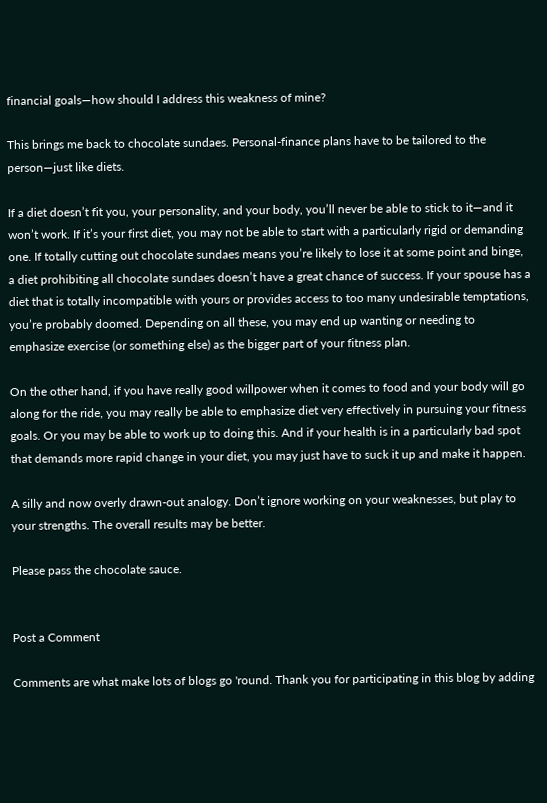financial goals—how should I address this weakness of mine?

This brings me back to chocolate sundaes. Personal-finance plans have to be tailored to the person—just like diets.

If a diet doesn’t fit you, your personality, and your body, you’ll never be able to stick to it—and it won’t work. If it’s your first diet, you may not be able to start with a particularly rigid or demanding one. If totally cutting out chocolate sundaes means you’re likely to lose it at some point and binge, a diet prohibiting all chocolate sundaes doesn’t have a great chance of success. If your spouse has a diet that is totally incompatible with yours or provides access to too many undesirable temptations, you’re probably doomed. Depending on all these, you may end up wanting or needing to emphasize exercise (or something else) as the bigger part of your fitness plan.

On the other hand, if you have really good willpower when it comes to food and your body will go along for the ride, you may really be able to emphasize diet very effectively in pursuing your fitness goals. Or you may be able to work up to doing this. And if your health is in a particularly bad spot that demands more rapid change in your diet, you may just have to suck it up and make it happen.

A silly and now overly drawn-out analogy. Don’t ignore working on your weaknesses, but play to your strengths. The overall results may be better.

Please pass the chocolate sauce.


Post a Comment

Comments are what make lots of blogs go 'round. Thank you for participating in this blog by adding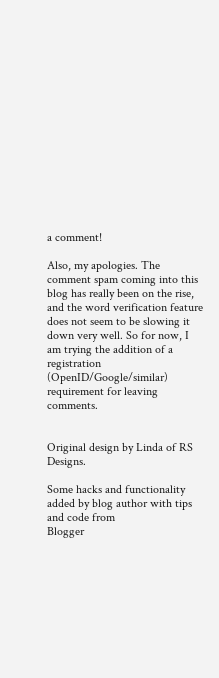a comment!

Also, my apologies. The comment spam coming into this blog has really been on the rise, and the word verification feature does not seem to be slowing it down very well. So for now, I am trying the addition of a registration (OpenID/Google/similar) requirement for leaving comments.


Original design by Linda of RS Designs.

Some hacks and functionality added by blog author with tips and code from
Blogger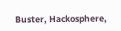Buster, Hackosphere,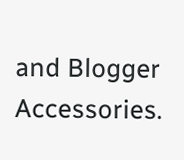and Blogger Accessories.